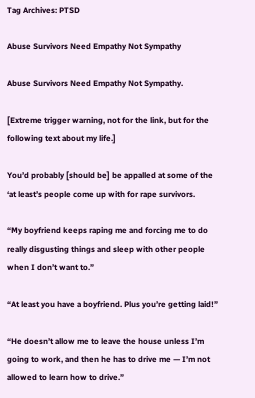Tag Archives: PTSD

Abuse Survivors Need Empathy Not Sympathy

Abuse Survivors Need Empathy Not Sympathy.

[Extreme trigger warning, not for the link, but for the following text about my life.]

You’d probably [should be] be appalled at some of the ‘at least’s people come up with for rape survivors.

“My boyfriend keeps raping me and forcing me to do really disgusting things and sleep with other people when I don’t want to.”

“At least you have a boyfriend. Plus you’re getting laid!”

“He doesn’t allow me to leave the house unless I’m going to work, and then he has to drive me — I’m not allowed to learn how to drive.”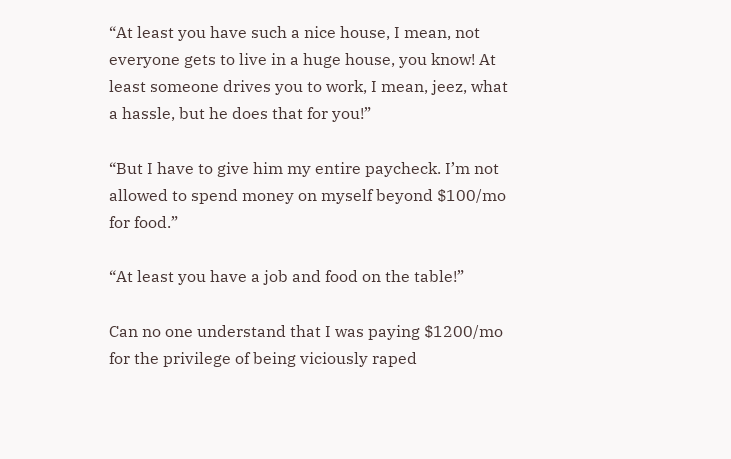“At least you have such a nice house, I mean, not everyone gets to live in a huge house, you know! At least someone drives you to work, I mean, jeez, what a hassle, but he does that for you!”

“But I have to give him my entire paycheck. I’m not allowed to spend money on myself beyond $100/mo for food.”

“At least you have a job and food on the table!”

Can no one understand that I was paying $1200/mo for the privilege of being viciously raped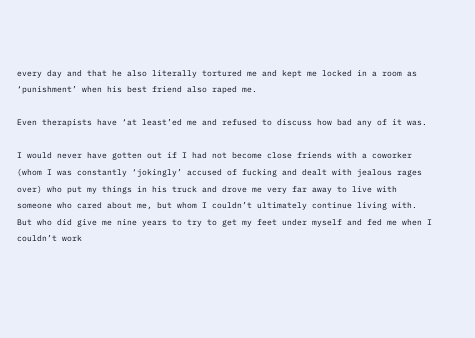every day and that he also literally tortured me and kept me locked in a room as ‘punishment’ when his best friend also raped me.

Even therapists have ‘at least’ed me and refused to discuss how bad any of it was.

I would never have gotten out if I had not become close friends with a coworker (whom I was constantly ‘jokingly’ accused of fucking and dealt with jealous rages over) who put my things in his truck and drove me very far away to live with someone who cared about me, but whom I couldn’t ultimately continue living with. But who did give me nine years to try to get my feet under myself and fed me when I couldn’t work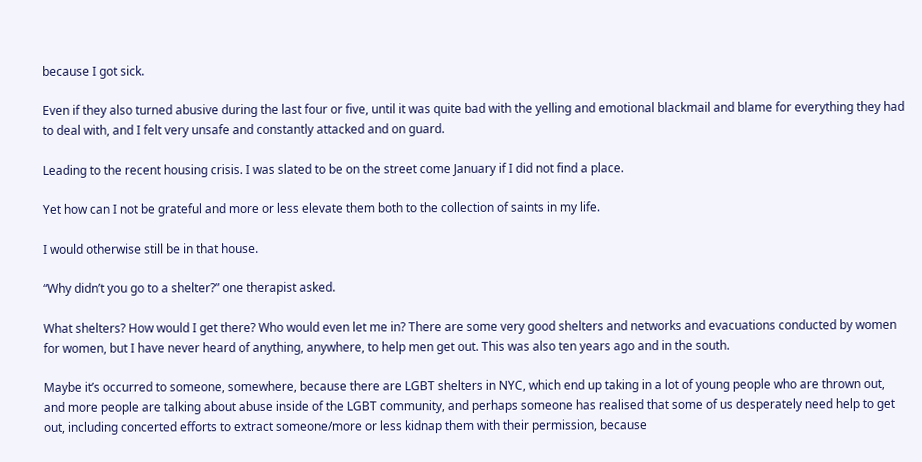because I got sick.

Even if they also turned abusive during the last four or five, until it was quite bad with the yelling and emotional blackmail and blame for everything they had to deal with, and I felt very unsafe and constantly attacked and on guard.

Leading to the recent housing crisis. I was slated to be on the street come January if I did not find a place.

Yet how can I not be grateful and more or less elevate them both to the collection of saints in my life.

I would otherwise still be in that house.

“Why didn’t you go to a shelter?” one therapist asked.

What shelters? How would I get there? Who would even let me in? There are some very good shelters and networks and evacuations conducted by women for women, but I have never heard of anything, anywhere, to help men get out. This was also ten years ago and in the south.

Maybe it’s occurred to someone, somewhere, because there are LGBT shelters in NYC, which end up taking in a lot of young people who are thrown out, and more people are talking about abuse inside of the LGBT community, and perhaps someone has realised that some of us desperately need help to get out, including concerted efforts to extract someone/more or less kidnap them with their permission, because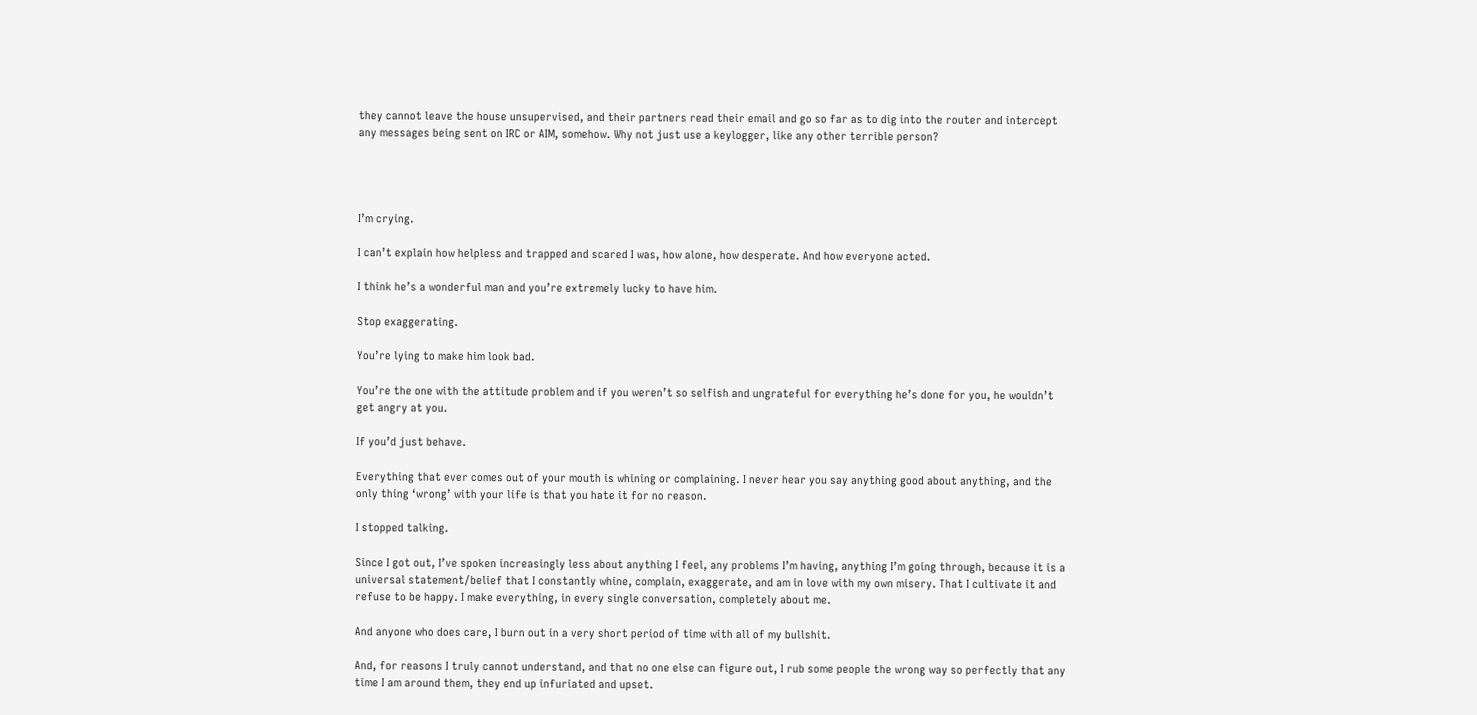they cannot leave the house unsupervised, and their partners read their email and go so far as to dig into the router and intercept any messages being sent on IRC or AIM, somehow. Why not just use a keylogger, like any other terrible person?




I’m crying.

I can’t explain how helpless and trapped and scared I was, how alone, how desperate. And how everyone acted.

I think he’s a wonderful man and you’re extremely lucky to have him.

Stop exaggerating.

You’re lying to make him look bad.

You’re the one with the attitude problem and if you weren’t so selfish and ungrateful for everything he’s done for you, he wouldn’t get angry at you.

If you’d just behave.

Everything that ever comes out of your mouth is whining or complaining. I never hear you say anything good about anything, and the only thing ‘wrong’ with your life is that you hate it for no reason.

I stopped talking.

Since I got out, I’ve spoken increasingly less about anything I feel, any problems I’m having, anything I’m going through, because it is a universal statement/belief that I constantly whine, complain, exaggerate, and am in love with my own misery. That I cultivate it and refuse to be happy. I make everything, in every single conversation, completely about me.

And anyone who does care, I burn out in a very short period of time with all of my bullshit.

And, for reasons I truly cannot understand, and that no one else can figure out, I rub some people the wrong way so perfectly that any time I am around them, they end up infuriated and upset.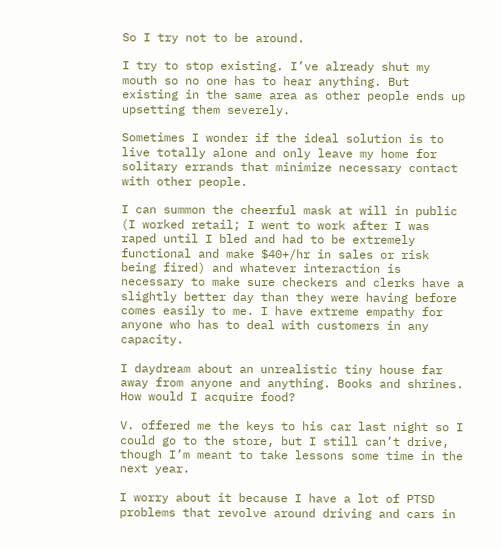So I try not to be around.

I try to stop existing. I’ve already shut my mouth so no one has to hear anything. But existing in the same area as other people ends up upsetting them severely.

Sometimes I wonder if the ideal solution is to live totally alone and only leave my home for solitary errands that minimize necessary contact with other people.

I can summon the cheerful mask at will in public (I worked retail; I went to work after I was raped until I bled and had to be extremely functional and make $40+/hr in sales or risk being fired) and whatever interaction is necessary to make sure checkers and clerks have a slightly better day than they were having before comes easily to me. I have extreme empathy for anyone who has to deal with customers in any capacity.

I daydream about an unrealistic tiny house far away from anyone and anything. Books and shrines. How would I acquire food?

V. offered me the keys to his car last night so I could go to the store, but I still can’t drive, though I’m meant to take lessons some time in the next year.

I worry about it because I have a lot of PTSD problems that revolve around driving and cars in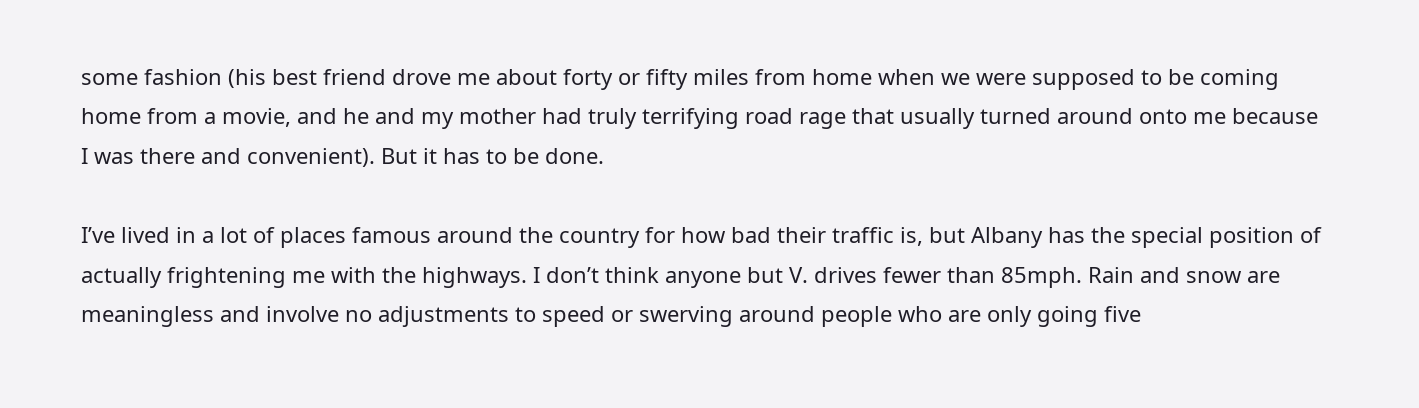some fashion (his best friend drove me about forty or fifty miles from home when we were supposed to be coming home from a movie, and he and my mother had truly terrifying road rage that usually turned around onto me because I was there and convenient). But it has to be done.

I’ve lived in a lot of places famous around the country for how bad their traffic is, but Albany has the special position of actually frightening me with the highways. I don’t think anyone but V. drives fewer than 85mph. Rain and snow are meaningless and involve no adjustments to speed or swerving around people who are only going five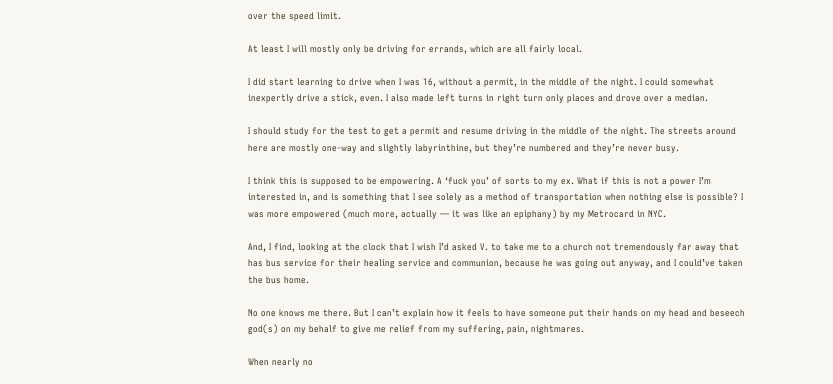over the speed limit.

At least I will mostly only be driving for errands, which are all fairly local.

I did start learning to drive when I was 16, without a permit, in the middle of the night. I could somewhat inexpertly drive a stick, even. I also made left turns in right turn only places and drove over a median.

I should study for the test to get a permit and resume driving in the middle of the night. The streets around here are mostly one-way and slightly labyrinthine, but they’re numbered and they’re never busy.

I think this is supposed to be empowering. A ‘fuck you’ of sorts to my ex. What if this is not a power I’m interested in, and is something that I see solely as a method of transportation when nothing else is possible? I was more empowered (much more, actually — it was like an epiphany) by my Metrocard in NYC.

And, I find, looking at the clock that I wish I’d asked V. to take me to a church not tremendously far away that has bus service for their healing service and communion, because he was going out anyway, and I could’ve taken the bus home.

No one knows me there. But I can’t explain how it feels to have someone put their hands on my head and beseech god(s) on my behalf to give me relief from my suffering, pain, nightmares.

When nearly no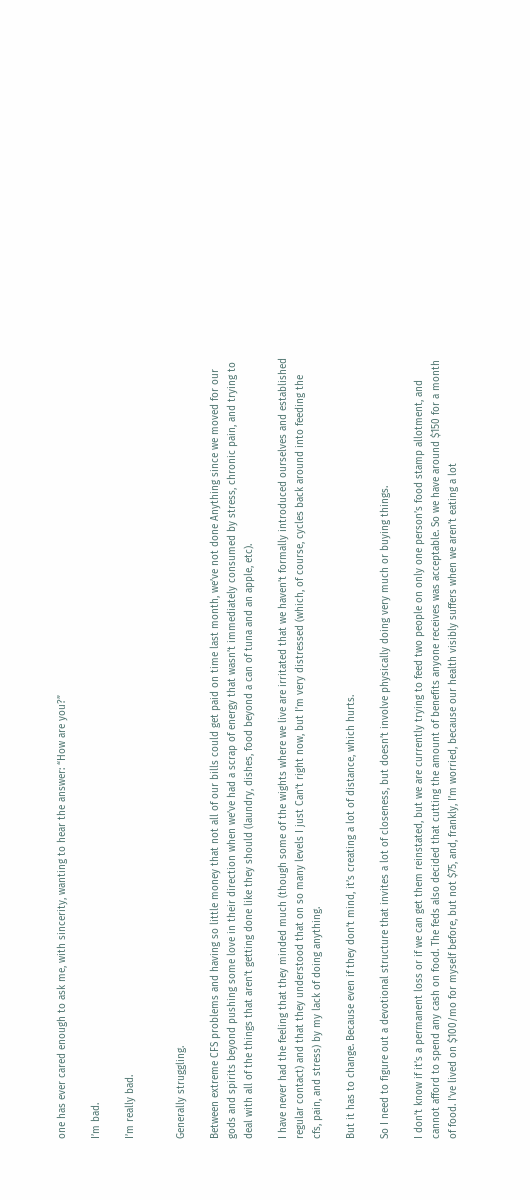one has ever cared enough to ask me, with sincerity, wanting to hear the answer: “How are you?”

I’m bad.

I’m really bad.


Generally struggling.

Between extreme CFS problems and having so little money that not all of our bills could get paid on time last month, we’ve not done Anything since we moved for our gods and spirits beyond pushing some love in their direction when we’ve had a scrap of energy that wasn’t immediately consumed by stress, chronic pain, and trying to deal with all of the things that aren’t getting done like they should (laundry, dishes, food beyond a can of tuna and an apple, etc).

I have never had the feeling that they minded much (though some of the wights where we live are irritated that we haven’t formally introduced ourselves and established regular contact) and that they understood that on so many levels I just Can’t right now, but I’m very distressed (which, of course, cycles back around into feeding the cfs, pain, and stress) by my lack of doing anything.

But it has to change. Because even if they don’t mind, it’s creating a lot of distance, which hurts.

So I need to figure out a devotional structure that invites a lot of closeness, but doesn’t involve physically doing very much or buying things.

I don’t know if it’s a permanent loss or if we can get them reinstated, but we are currently trying to feed two people on only one person’s food stamp allotment, and cannot afford to spend any cash on food. The feds also decided that cutting the amount of benefits anyone receives was acceptable. So we have around $150 for a month of food. I’ve lived on $100/mo for myself before, but not $75, and, frankly, I’m worried, because our health visibly suffers when we aren’t eating a lot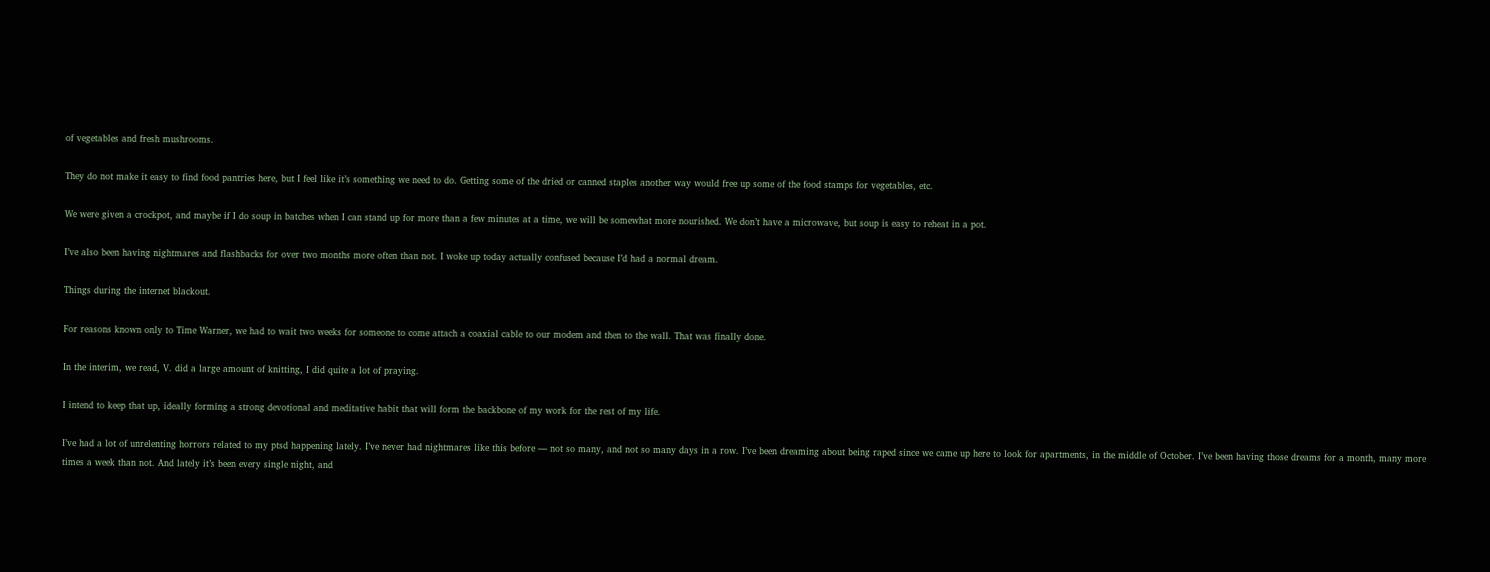of vegetables and fresh mushrooms.

They do not make it easy to find food pantries here, but I feel like it’s something we need to do. Getting some of the dried or canned staples another way would free up some of the food stamps for vegetables, etc.

We were given a crockpot, and maybe if I do soup in batches when I can stand up for more than a few minutes at a time, we will be somewhat more nourished. We don’t have a microwave, but soup is easy to reheat in a pot.

I’ve also been having nightmares and flashbacks for over two months more often than not. I woke up today actually confused because I’d had a normal dream.

Things during the internet blackout.

For reasons known only to Time Warner, we had to wait two weeks for someone to come attach a coaxial cable to our modem and then to the wall. That was finally done.

In the interim, we read, V. did a large amount of knitting, I did quite a lot of praying.

I intend to keep that up, ideally forming a strong devotional and meditative habit that will form the backbone of my work for the rest of my life.

I’ve had a lot of unrelenting horrors related to my ptsd happening lately. I’ve never had nightmares like this before — not so many, and not so many days in a row. I’ve been dreaming about being raped since we came up here to look for apartments, in the middle of October. I’ve been having those dreams for a month, many more times a week than not. And lately it’s been every single night, and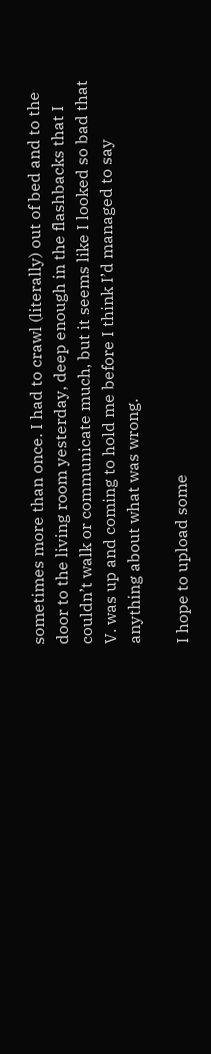sometimes more than once. I had to crawl (literally) out of bed and to the door to the living room yesterday, deep enough in the flashbacks that I couldn’t walk or communicate much, but it seems like I looked so bad that V. was up and coming to hold me before I think I’d managed to say anything about what was wrong.

I hope to upload some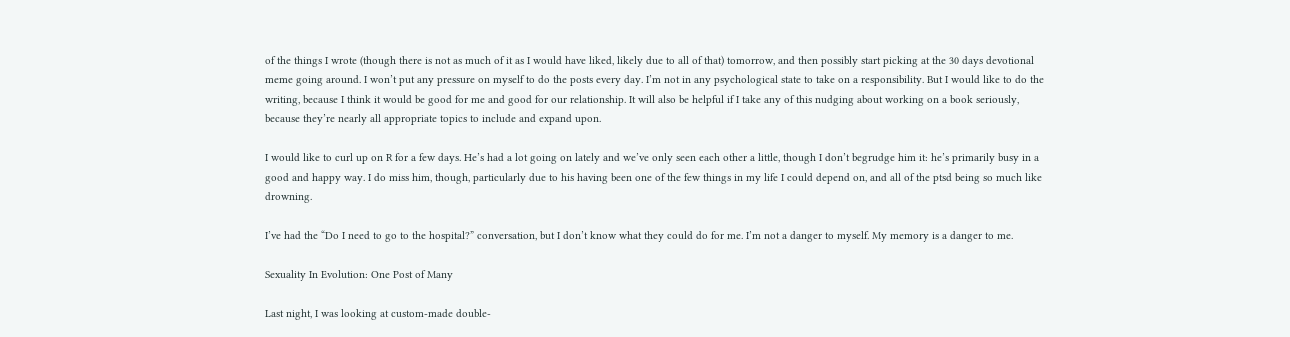of the things I wrote (though there is not as much of it as I would have liked, likely due to all of that) tomorrow, and then possibly start picking at the 30 days devotional meme going around. I won’t put any pressure on myself to do the posts every day. I’m not in any psychological state to take on a responsibility. But I would like to do the writing, because I think it would be good for me and good for our relationship. It will also be helpful if I take any of this nudging about working on a book seriously, because they’re nearly all appropriate topics to include and expand upon.

I would like to curl up on R for a few days. He’s had a lot going on lately and we’ve only seen each other a little, though I don’t begrudge him it: he’s primarily busy in a good and happy way. I do miss him, though, particularly due to his having been one of the few things in my life I could depend on, and all of the ptsd being so much like drowning.

I’ve had the “Do I need to go to the hospital?” conversation, but I don’t know what they could do for me. I’m not a danger to myself. My memory is a danger to me.

Sexuality In Evolution: One Post of Many

Last night, I was looking at custom-made double-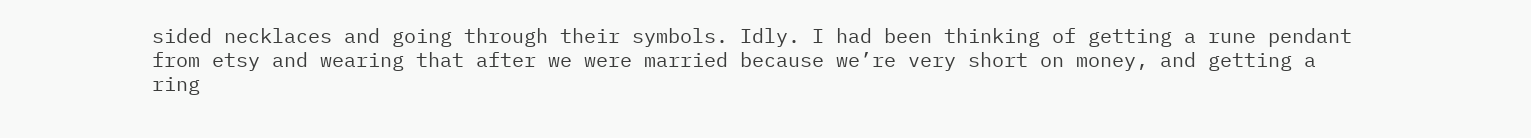sided necklaces and going through their symbols. Idly. I had been thinking of getting a rune pendant from etsy and wearing that after we were married because we’re very short on money, and getting a ring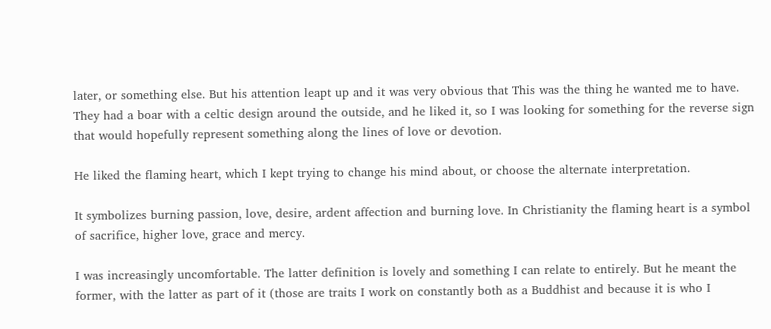later, or something else. But his attention leapt up and it was very obvious that This was the thing he wanted me to have. They had a boar with a celtic design around the outside, and he liked it, so I was looking for something for the reverse sign that would hopefully represent something along the lines of love or devotion.

He liked the flaming heart, which I kept trying to change his mind about, or choose the alternate interpretation.

It symbolizes burning passion, love, desire, ardent affection and burning love. In Christianity the flaming heart is a symbol of sacrifice, higher love, grace and mercy.

I was increasingly uncomfortable. The latter definition is lovely and something I can relate to entirely. But he meant the former, with the latter as part of it (those are traits I work on constantly both as a Buddhist and because it is who I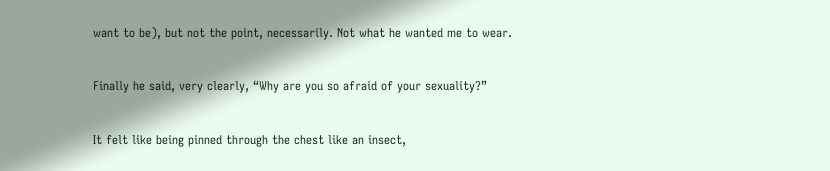want to be), but not the point, necessarily. Not what he wanted me to wear.

Finally he said, very clearly, “Why are you so afraid of your sexuality?”

It felt like being pinned through the chest like an insect,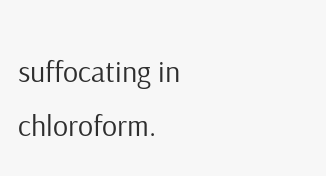suffocating in chloroform.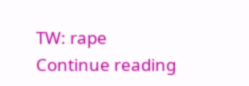TW: rape
Continue reading